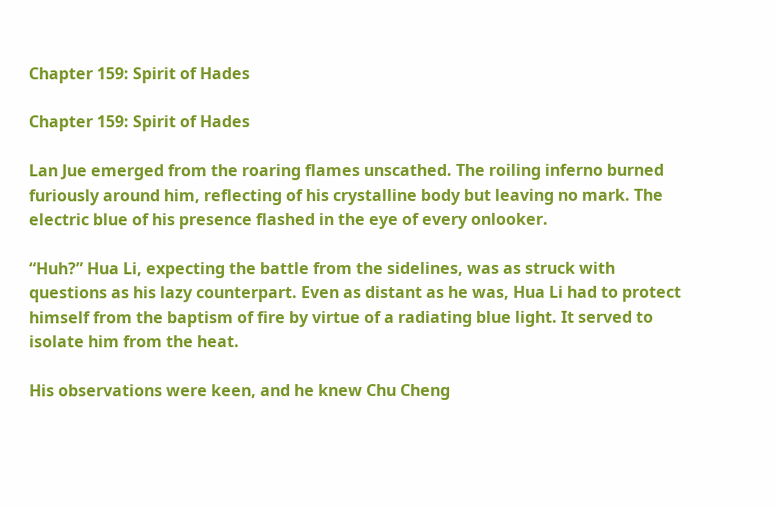Chapter 159: Spirit of Hades

Chapter 159: Spirit of Hades

Lan Jue emerged from the roaring flames unscathed. The roiling inferno burned furiously around him, reflecting of his crystalline body but leaving no mark. The electric blue of his presence flashed in the eye of every onlooker.

“Huh?” Hua Li, expecting the battle from the sidelines, was as struck with questions as his lazy counterpart. Even as distant as he was, Hua Li had to protect himself from the baptism of fire by virtue of a radiating blue light. It served to isolate him from the heat.

His observations were keen, and he knew Chu Cheng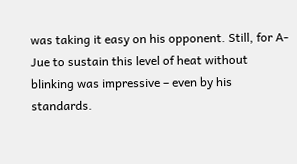was taking it easy on his opponent. Still, for A-Jue to sustain this level of heat without blinking was impressive – even by his standards.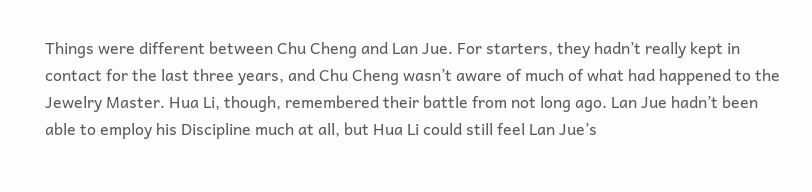Things were different between Chu Cheng and Lan Jue. For starters, they hadn’t really kept in contact for the last three years, and Chu Cheng wasn’t aware of much of what had happened to the Jewelry Master. Hua Li, though, remembered their battle from not long ago. Lan Jue hadn’t been able to employ his Discipline much at all, but Hua Li could still feel Lan Jue’s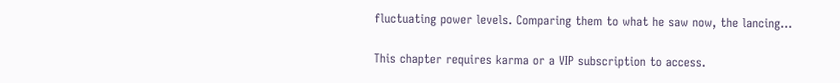fluctuating power levels. Comparing them to what he saw now, the lancing...

This chapter requires karma or a VIP subscription to access.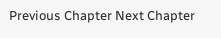Previous Chapter Next Chapter